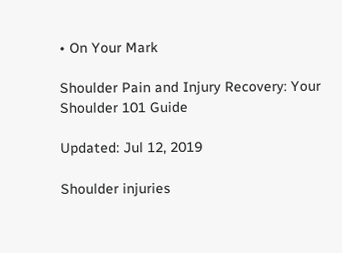• On Your Mark

Shoulder Pain and Injury Recovery: Your Shoulder 101 Guide

Updated: Jul 12, 2019

Shoulder injuries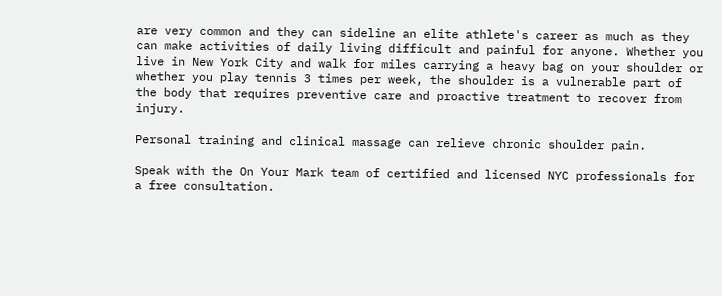are very common and they can sideline an elite athlete's career as much as they can make activities of daily living difficult and painful for anyone. Whether you live in New York City and walk for miles carrying a heavy bag on your shoulder or whether you play tennis 3 times per week, the shoulder is a vulnerable part of the body that requires preventive care and proactive treatment to recover from injury.

Personal training and clinical massage can relieve chronic shoulder pain.

Speak with the On Your Mark team of certified and licensed NYC professionals for a free consultation.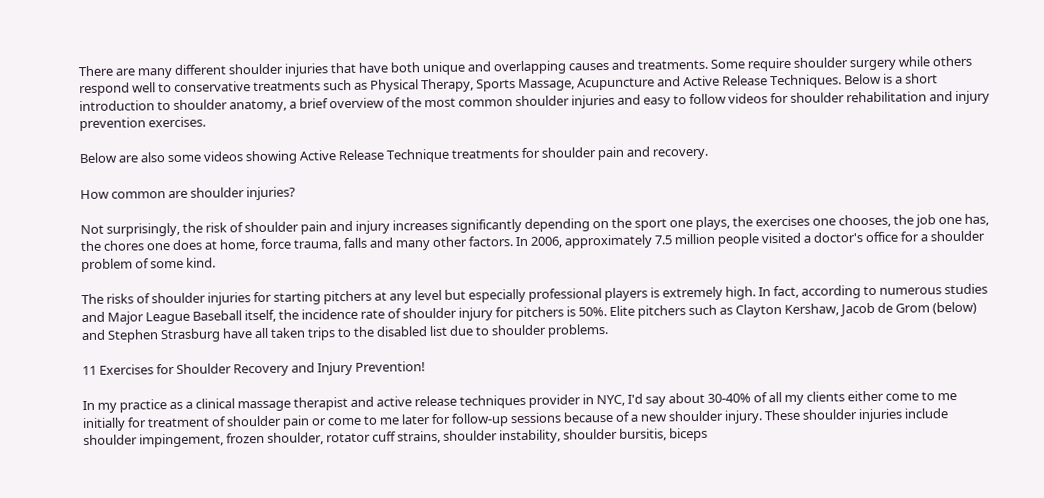There are many different shoulder injuries that have both unique and overlapping causes and treatments. Some require shoulder surgery while others respond well to conservative treatments such as Physical Therapy, Sports Massage, Acupuncture and Active Release Techniques. Below is a short introduction to shoulder anatomy, a brief overview of the most common shoulder injuries and easy to follow videos for shoulder rehabilitation and injury prevention exercises.

Below are also some videos showing Active Release Technique treatments for shoulder pain and recovery.

How common are shoulder injuries?

Not surprisingly, the risk of shoulder pain and injury increases significantly depending on the sport one plays, the exercises one chooses, the job one has, the chores one does at home, force trauma, falls and many other factors. In 2006, approximately 7.5 million people visited a doctor's office for a shoulder problem of some kind.

The risks of shoulder injuries for starting pitchers at any level but especially professional players is extremely high. In fact, according to numerous studies and Major League Baseball itself, the incidence rate of shoulder injury for pitchers is 50%. Elite pitchers such as Clayton Kershaw, Jacob de Grom (below) and Stephen Strasburg have all taken trips to the disabled list due to shoulder problems.

11 Exercises for Shoulder Recovery and Injury Prevention!

In my practice as a clinical massage therapist and active release techniques provider in NYC, I'd say about 30-40% of all my clients either come to me initially for treatment of shoulder pain or come to me later for follow-up sessions because of a new shoulder injury. These shoulder injuries include shoulder impingement, frozen shoulder, rotator cuff strains, shoulder instability, shoulder bursitis, biceps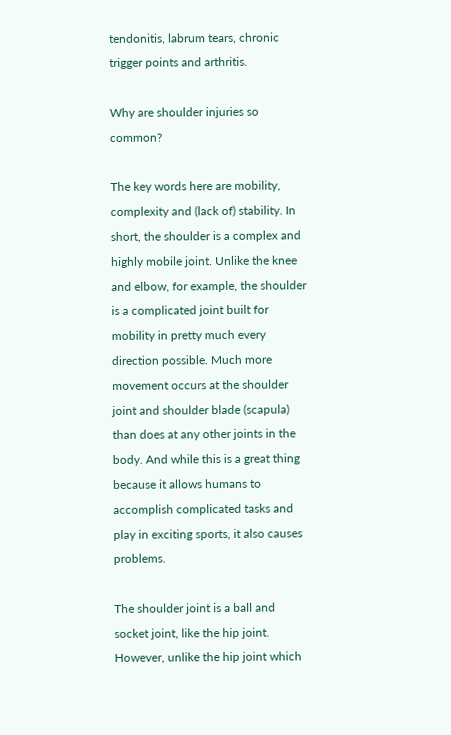tendonitis, labrum tears, chronic trigger points and arthritis.

Why are shoulder injuries so common?

The key words here are mobility, complexity and (lack of) stability. In short, the shoulder is a complex and highly mobile joint. Unlike the knee and elbow, for example, the shoulder is a complicated joint built for mobility in pretty much every direction possible. Much more movement occurs at the shoulder joint and shoulder blade (scapula) than does at any other joints in the body. And while this is a great thing because it allows humans to accomplish complicated tasks and play in exciting sports, it also causes problems.

The shoulder joint is a ball and socket joint, like the hip joint. However, unlike the hip joint which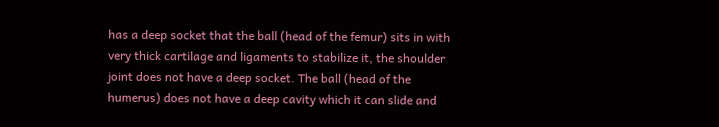has a deep socket that the ball (head of the femur) sits in with very thick cartilage and ligaments to stabilize it, the shoulder joint does not have a deep socket. The ball (head of the humerus) does not have a deep cavity which it can slide and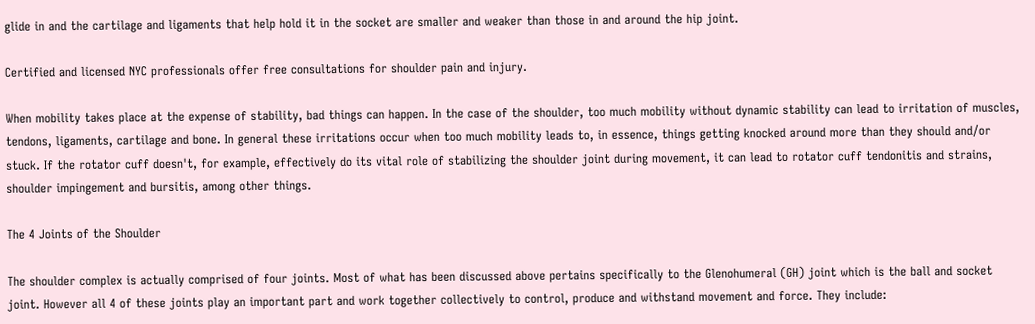glide in and the cartilage and ligaments that help hold it in the socket are smaller and weaker than those in and around the hip joint.

Certified and licensed NYC professionals offer free consultations for shoulder pain and injury.

When mobility takes place at the expense of stability, bad things can happen. In the case of the shoulder, too much mobility without dynamic stability can lead to irritation of muscles, tendons, ligaments, cartilage and bone. In general these irritations occur when too much mobility leads to, in essence, things getting knocked around more than they should and/or stuck. If the rotator cuff doesn't, for example, effectively do its vital role of stabilizing the shoulder joint during movement, it can lead to rotator cuff tendonitis and strains, shoulder impingement and bursitis, among other things.

The 4 Joints of the Shoulder

The shoulder complex is actually comprised of four joints. Most of what has been discussed above pertains specifically to the Glenohumeral (GH) joint which is the ball and socket joint. However all 4 of these joints play an important part and work together collectively to control, produce and withstand movement and force. They include: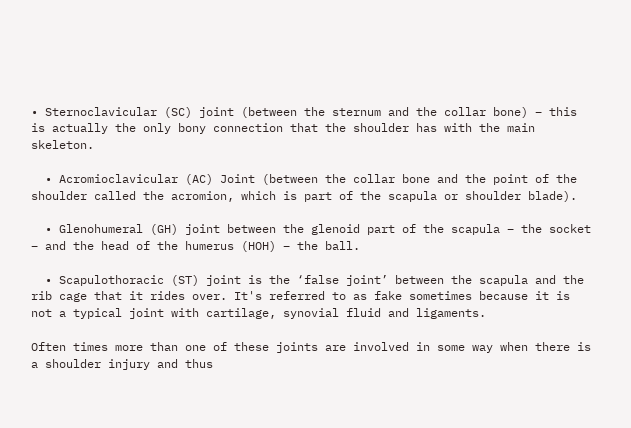• Sternoclavicular (SC) joint (between the sternum and the collar bone) – this is actually the only bony connection that the shoulder has with the main skeleton.

  • Acromioclavicular (AC) Joint (between the collar bone and the point of the shoulder called the acromion, which is part of the scapula or shoulder blade).

  • Glenohumeral (GH) joint between the glenoid part of the scapula – the socket – and the head of the humerus (HOH) – the ball.

  • Scapulothoracic (ST) joint is the ‘false joint’ between the scapula and the rib cage that it rides over. It's referred to as fake sometimes because it is not a typical joint with cartilage, synovial fluid and ligaments.

Often times more than one of these joints are involved in some way when there is a shoulder injury and thus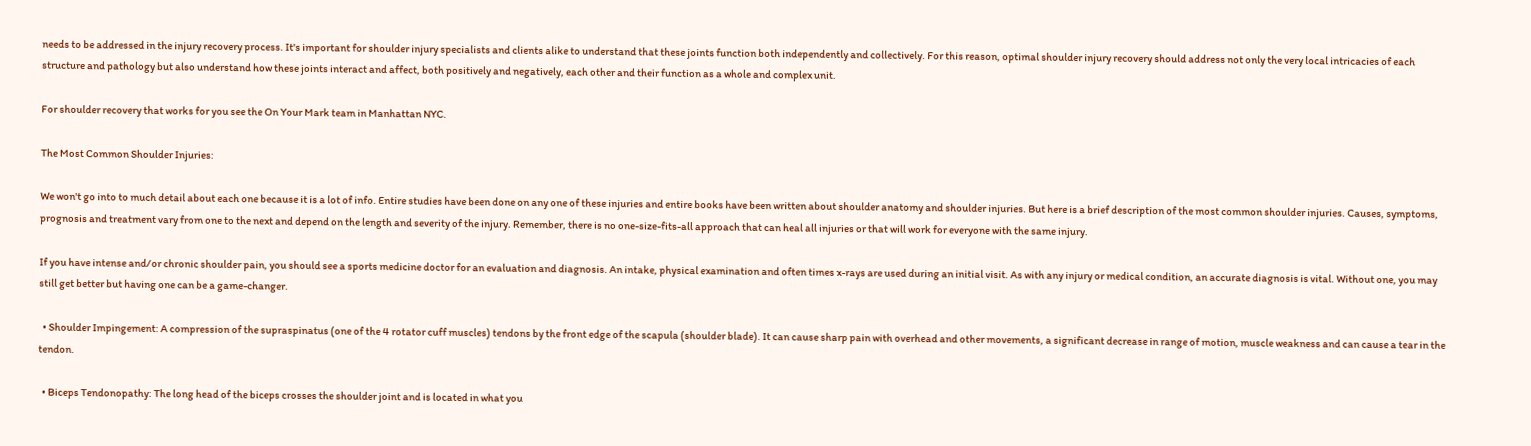needs to be addressed in the injury recovery process. It's important for shoulder injury specialists and clients alike to understand that these joints function both independently and collectively. For this reason, optimal shoulder injury recovery should address not only the very local intricacies of each structure and pathology but also understand how these joints interact and affect, both positively and negatively, each other and their function as a whole and complex unit.

For shoulder recovery that works for you see the On Your Mark team in Manhattan NYC.

The Most Common Shoulder Injuries:

We won't go into to much detail about each one because it is a lot of info. Entire studies have been done on any one of these injuries and entire books have been written about shoulder anatomy and shoulder injuries. But here is a brief description of the most common shoulder injuries. Causes, symptoms, prognosis and treatment vary from one to the next and depend on the length and severity of the injury. Remember, there is no one-size-fits-all approach that can heal all injuries or that will work for everyone with the same injury.

If you have intense and/or chronic shoulder pain, you should see a sports medicine doctor for an evaluation and diagnosis. An intake, physical examination and often times x-rays are used during an initial visit. As with any injury or medical condition, an accurate diagnosis is vital. Without one, you may still get better but having one can be a game-changer.

  • Shoulder Impingement: A compression of the supraspinatus (one of the 4 rotator cuff muscles) tendons by the front edge of the scapula (shoulder blade). It can cause sharp pain with overhead and other movements, a significant decrease in range of motion, muscle weakness and can cause a tear in the tendon.

  • Biceps Tendonopathy: The long head of the biceps crosses the shoulder joint and is located in what you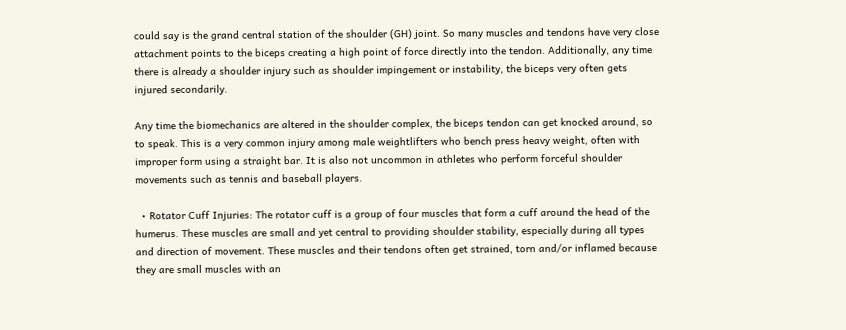could say is the grand central station of the shoulder (GH) joint. So many muscles and tendons have very close attachment points to the biceps creating a high point of force directly into the tendon. Additionally, any time there is already a shoulder injury such as shoulder impingement or instability, the biceps very often gets injured secondarily.

Any time the biomechanics are altered in the shoulder complex, the biceps tendon can get knocked around, so to speak. This is a very common injury among male weightlifters who bench press heavy weight, often with improper form using a straight bar. It is also not uncommon in athletes who perform forceful shoulder movements such as tennis and baseball players.

  • Rotator Cuff Injuries: The rotator cuff is a group of four muscles that form a cuff around the head of the humerus. These muscles are small and yet central to providing shoulder stability, especially during all types and direction of movement. These muscles and their tendons often get strained, torn and/or inflamed because they are small muscles with an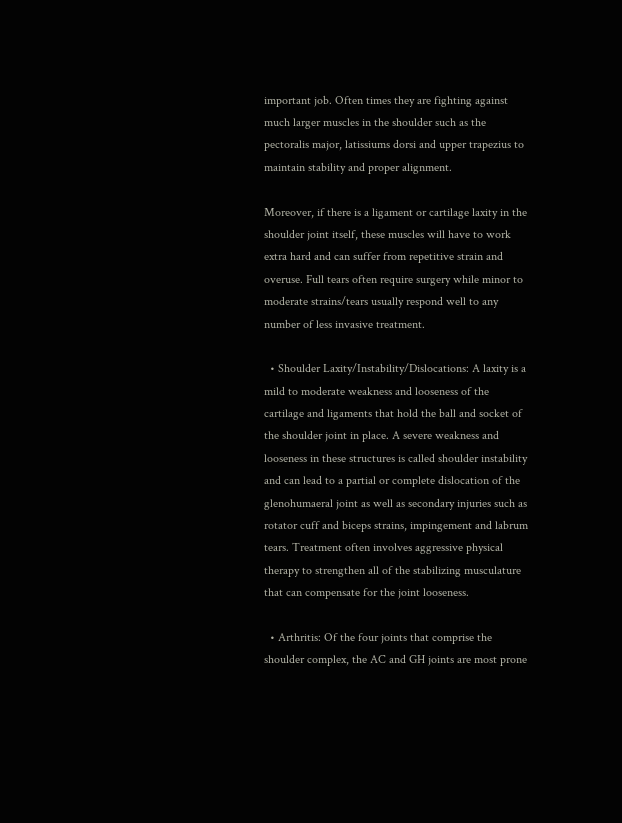important job. Often times they are fighting against much larger muscles in the shoulder such as the pectoralis major, latissiums dorsi and upper trapezius to maintain stability and proper alignment.

Moreover, if there is a ligament or cartilage laxity in the shoulder joint itself, these muscles will have to work extra hard and can suffer from repetitive strain and overuse. Full tears often require surgery while minor to moderate strains/tears usually respond well to any number of less invasive treatment.

  • Shoulder Laxity/Instability/Dislocations: A laxity is a mild to moderate weakness and looseness of the cartilage and ligaments that hold the ball and socket of the shoulder joint in place. A severe weakness and looseness in these structures is called shoulder instability and can lead to a partial or complete dislocation of the glenohumaeral joint as well as secondary injuries such as rotator cuff and biceps strains, impingement and labrum tears. Treatment often involves aggressive physical therapy to strengthen all of the stabilizing musculature that can compensate for the joint looseness.

  • Arthritis: Of the four joints that comprise the shoulder complex, the AC and GH joints are most prone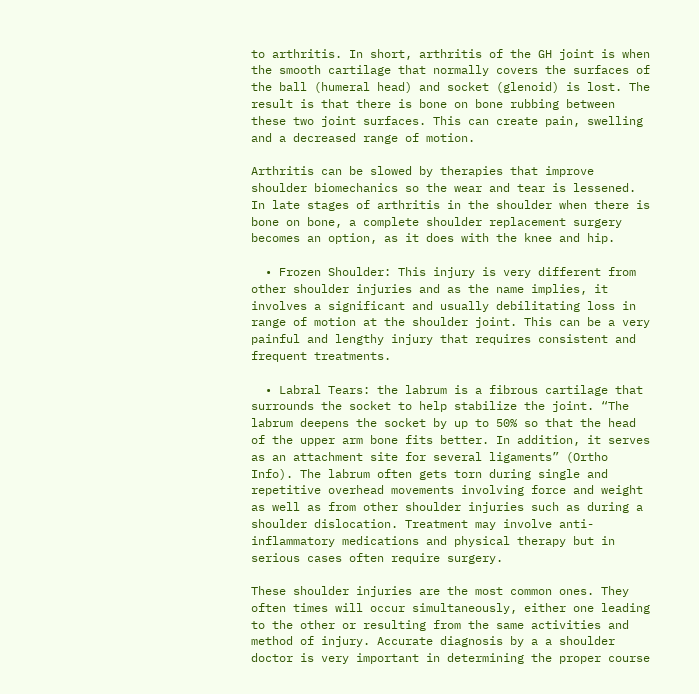to arthritis. In short, arthritis of the GH joint is when the smooth cartilage that normally covers the surfaces of the ball (humeral head) and socket (glenoid) is lost. The result is that there is bone on bone rubbing between these two joint surfaces. This can create pain, swelling and a decreased range of motion.

Arthritis can be slowed by therapies that improve shoulder biomechanics so the wear and tear is lessened. In late stages of arthritis in the shoulder when there is bone on bone, a complete shoulder replacement surgery becomes an option, as it does with the knee and hip.

  • Frozen Shoulder: This injury is very different from other shoulder injuries and as the name implies, it involves a significant and usually debilitating loss in range of motion at the shoulder joint. This can be a very painful and lengthy injury that requires consistent and frequent treatments.

  • Labral Tears: the labrum is a fibrous cartilage that surrounds the socket to help stabilize the joint. “The labrum deepens the socket by up to 50% so that the head of the upper arm bone fits better. In addition, it serves as an attachment site for several ligaments” (Ortho Info). The labrum often gets torn during single and repetitive overhead movements involving force and weight as well as from other shoulder injuries such as during a shoulder dislocation. Treatment may involve anti-inflammatory medications and physical therapy but in serious cases often require surgery.

These shoulder injuries are the most common ones. They often times will occur simultaneously, either one leading to the other or resulting from the same activities and method of injury. Accurate diagnosis by a a shoulder doctor is very important in determining the proper course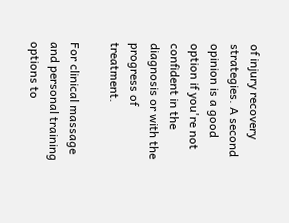of injury recovery strategies. A second opinion is a good option if you're not confident in the diagnosis or with the progress of treatment.

For clinical massage and personal training options to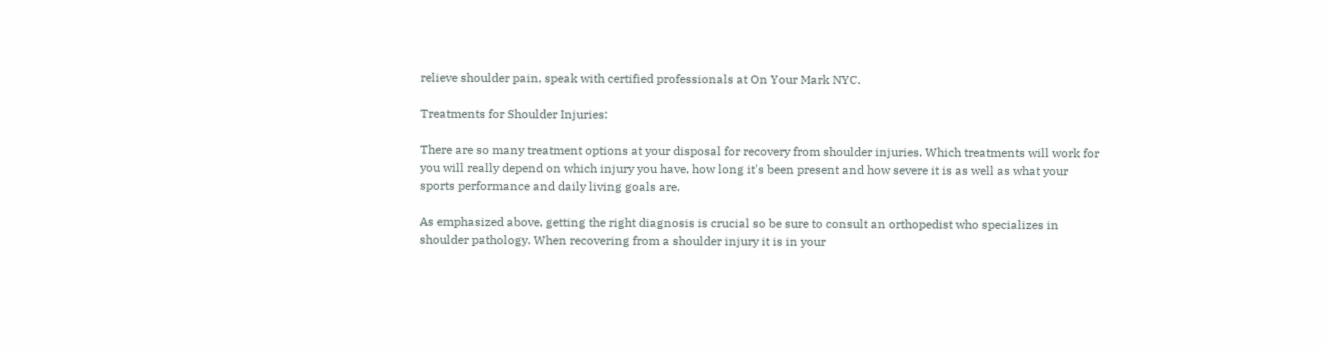relieve shoulder pain, speak with certified professionals at On Your Mark NYC.

Treatments for Shoulder Injuries:

There are so many treatment options at your disposal for recovery from shoulder injuries. Which treatments will work for you will really depend on which injury you have, how long it's been present and how severe it is as well as what your sports performance and daily living goals are.

As emphasized above, getting the right diagnosis is crucial so be sure to consult an orthopedist who specializes in shoulder pathology. When recovering from a shoulder injury it is in your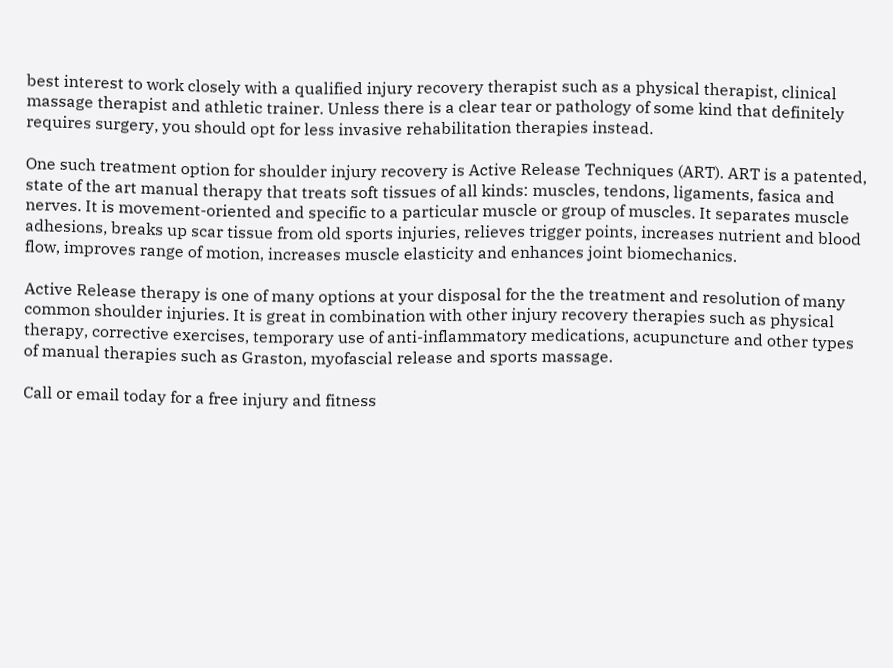best interest to work closely with a qualified injury recovery therapist such as a physical therapist, clinical massage therapist and athletic trainer. Unless there is a clear tear or pathology of some kind that definitely requires surgery, you should opt for less invasive rehabilitation therapies instead.

One such treatment option for shoulder injury recovery is Active Release Techniques (ART). ART is a patented, state of the art manual therapy that treats soft tissues of all kinds: muscles, tendons, ligaments, fasica and nerves. It is movement-oriented and specific to a particular muscle or group of muscles. It separates muscle adhesions, breaks up scar tissue from old sports injuries, relieves trigger points, increases nutrient and blood flow, improves range of motion, increases muscle elasticity and enhances joint biomechanics.

Active Release therapy is one of many options at your disposal for the the treatment and resolution of many common shoulder injuries. It is great in combination with other injury recovery therapies such as physical therapy, corrective exercises, temporary use of anti-inflammatory medications, acupuncture and other types of manual therapies such as Graston, myofascial release and sports massage.

Call or email today for a free injury and fitness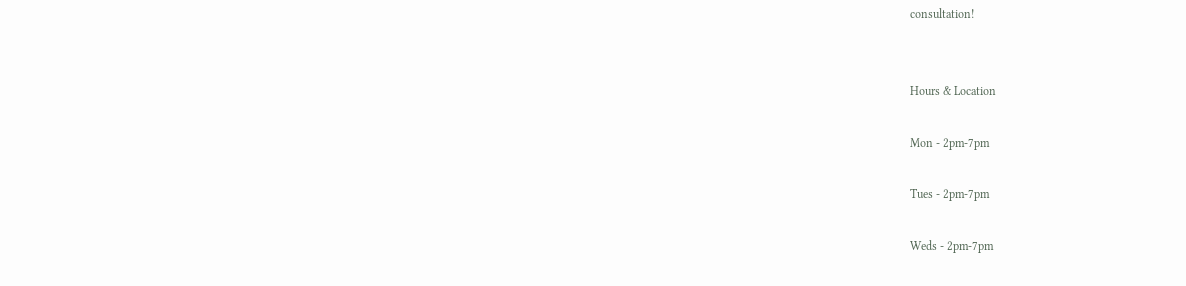consultation!


Hours & Location

Mon - 2pm-7pm

Tues - 2pm-7pm

Weds - 2pm-7pm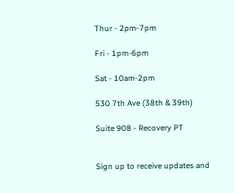Thur - 2pm-7pm

Fri - 1pm-6pm

Sat - 10am-2pm

530 7th Ave (38th & 39th)

Suite 908 - Recovery PT


Sign up to receive updates and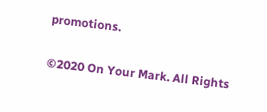promotions.

©2020 On Your Mark. All Rights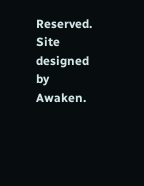Reserved. Site designed by Awaken.